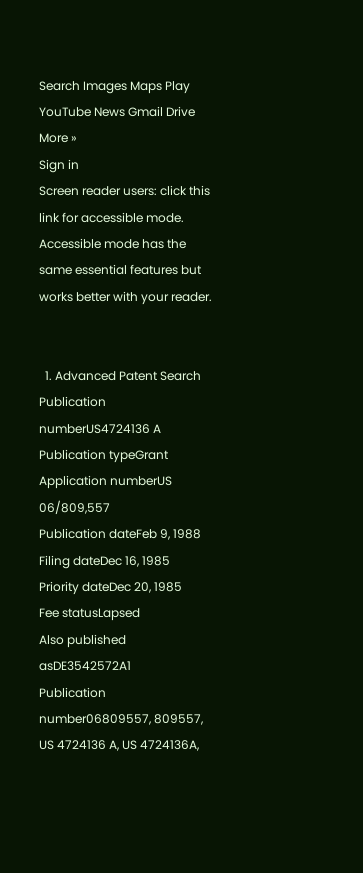Search Images Maps Play YouTube News Gmail Drive More »
Sign in
Screen reader users: click this link for accessible mode. Accessible mode has the same essential features but works better with your reader.


  1. Advanced Patent Search
Publication numberUS4724136 A
Publication typeGrant
Application numberUS 06/809,557
Publication dateFeb 9, 1988
Filing dateDec 16, 1985
Priority dateDec 20, 1985
Fee statusLapsed
Also published asDE3542572A1
Publication number06809557, 809557, US 4724136 A, US 4724136A,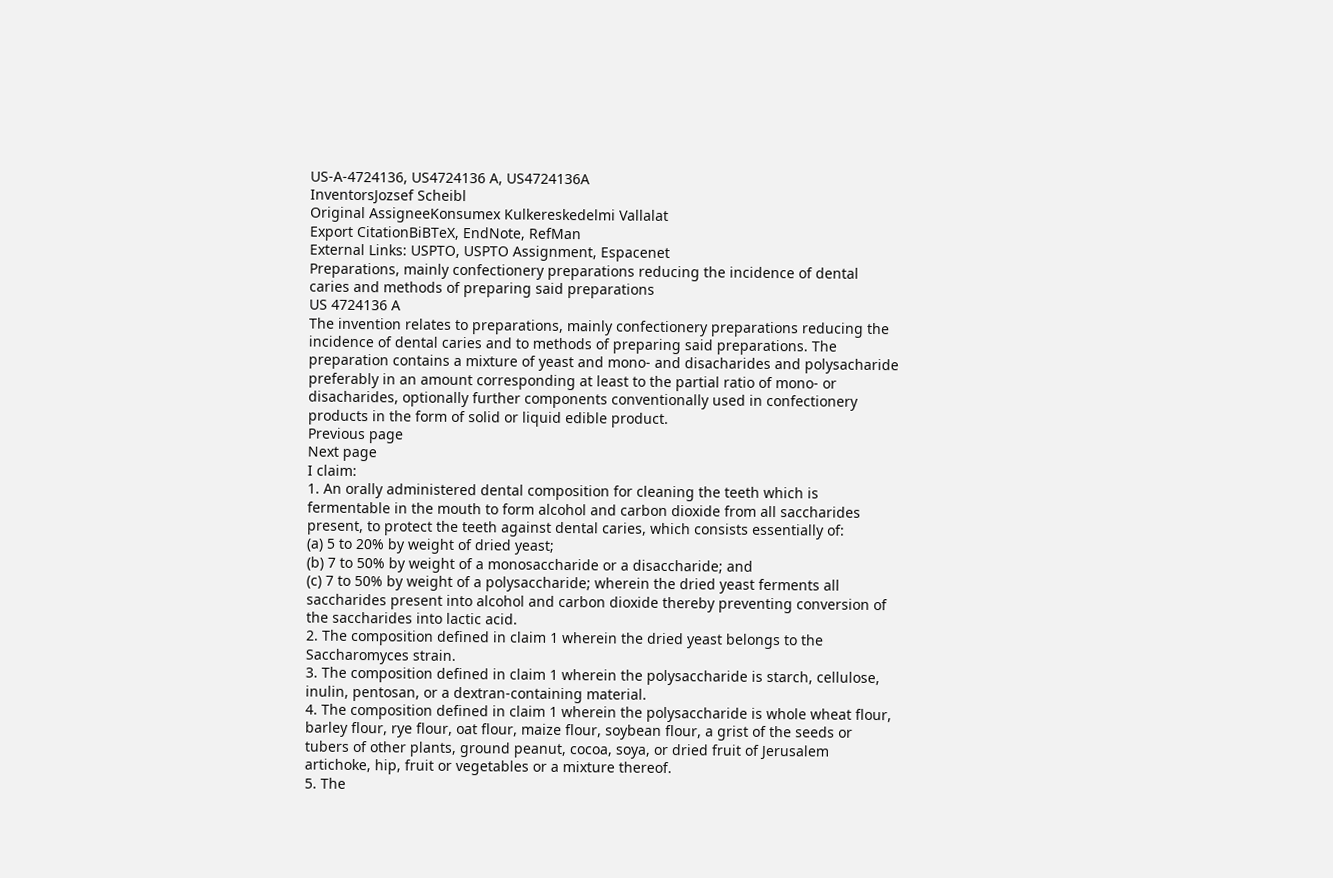US-A-4724136, US4724136 A, US4724136A
InventorsJozsef Scheibl
Original AssigneeKonsumex Kulkereskedelmi Vallalat
Export CitationBiBTeX, EndNote, RefMan
External Links: USPTO, USPTO Assignment, Espacenet
Preparations, mainly confectionery preparations reducing the incidence of dental caries and methods of preparing said preparations
US 4724136 A
The invention relates to preparations, mainly confectionery preparations reducing the incidence of dental caries and to methods of preparing said preparations. The preparation contains a mixture of yeast and mono- and disacharides and polysacharide preferably in an amount corresponding at least to the partial ratio of mono- or disacharides, optionally further components conventionally used in confectionery products in the form of solid or liquid edible product.
Previous page
Next page
I claim:
1. An orally administered dental composition for cleaning the teeth which is fermentable in the mouth to form alcohol and carbon dioxide from all saccharides present, to protect the teeth against dental caries, which consists essentially of:
(a) 5 to 20% by weight of dried yeast;
(b) 7 to 50% by weight of a monosaccharide or a disaccharide; and
(c) 7 to 50% by weight of a polysaccharide; wherein the dried yeast ferments all saccharides present into alcohol and carbon dioxide thereby preventing conversion of the saccharides into lactic acid.
2. The composition defined in claim 1 wherein the dried yeast belongs to the Saccharomyces strain.
3. The composition defined in claim 1 wherein the polysaccharide is starch, cellulose, inulin, pentosan, or a dextran-containing material.
4. The composition defined in claim 1 wherein the polysaccharide is whole wheat flour, barley flour, rye flour, oat flour, maize flour, soybean flour, a grist of the seeds or tubers of other plants, ground peanut, cocoa, soya, or dried fruit of Jerusalem artichoke, hip, fruit or vegetables or a mixture thereof.
5. The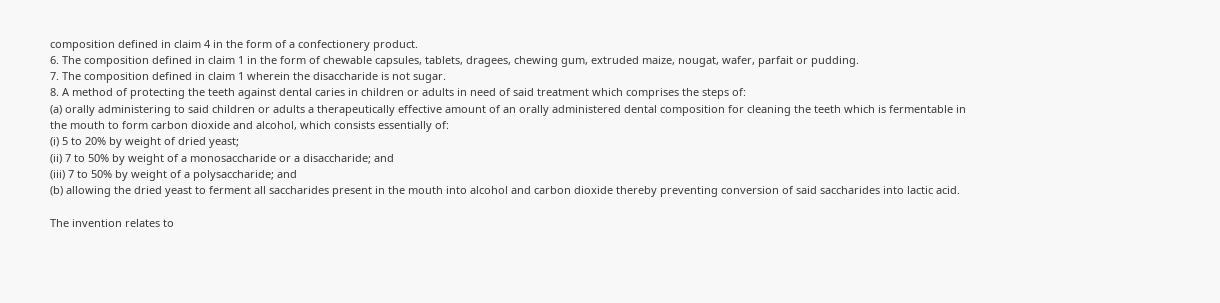composition defined in claim 4 in the form of a confectionery product.
6. The composition defined in claim 1 in the form of chewable capsules, tablets, dragees, chewing gum, extruded maize, nougat, wafer, parfait or pudding.
7. The composition defined in claim 1 wherein the disaccharide is not sugar.
8. A method of protecting the teeth against dental caries in children or adults in need of said treatment which comprises the steps of:
(a) orally administering to said children or adults a therapeutically effective amount of an orally administered dental composition for cleaning the teeth which is fermentable in the mouth to form carbon dioxide and alcohol, which consists essentially of:
(i) 5 to 20% by weight of dried yeast;
(ii) 7 to 50% by weight of a monosaccharide or a disaccharide; and
(iii) 7 to 50% by weight of a polysaccharide; and
(b) allowing the dried yeast to ferment all saccharides present in the mouth into alcohol and carbon dioxide thereby preventing conversion of said saccharides into lactic acid.

The invention relates to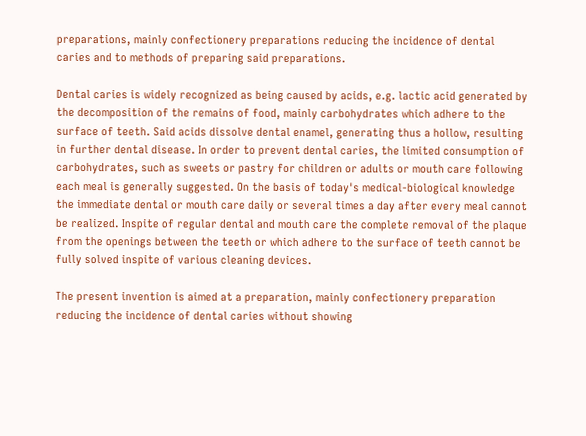preparations, mainly confectionery preparations reducing the incidence of dental caries and to methods of preparing said preparations.

Dental caries is widely recognized as being caused by acids, e.g. lactic acid generated by the decomposition of the remains of food, mainly carbohydrates which adhere to the surface of teeth. Said acids dissolve dental enamel, generating thus a hollow, resulting in further dental disease. In order to prevent dental caries, the limited consumption of carbohydrates, such as sweets or pastry for children or adults or mouth care following each meal is generally suggested. On the basis of today's medical-biological knowledge the immediate dental or mouth care daily or several times a day after every meal cannot be realized. Inspite of regular dental and mouth care the complete removal of the plaque from the openings between the teeth or which adhere to the surface of teeth cannot be fully solved inspite of various cleaning devices.

The present invention is aimed at a preparation, mainly confectionery preparation reducing the incidence of dental caries without showing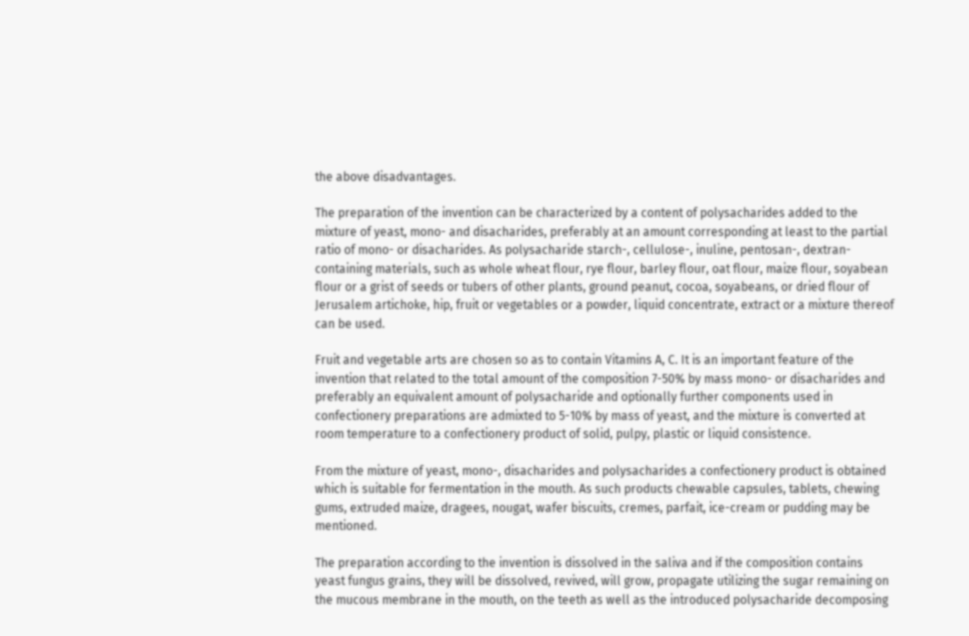the above disadvantages.

The preparation of the invention can be characterized by a content of polysacharides added to the mixture of yeast, mono- and disacharides, preferably at an amount corresponding at least to the partial ratio of mono- or disacharides. As polysacharide starch-, cellulose-, inuline, pentosan-, dextran-containing materials, such as whole wheat flour, rye flour, barley flour, oat flour, maize flour, soyabean flour or a grist of seeds or tubers of other plants, ground peanut, cocoa, soyabeans, or dried flour of Jerusalem artichoke, hip, fruit or vegetables or a powder, liquid concentrate, extract or a mixture thereof can be used.

Fruit and vegetable arts are chosen so as to contain Vitamins A, C. It is an important feature of the invention that related to the total amount of the composition 7-50% by mass mono- or disacharides and preferably an equivalent amount of polysacharide and optionally further components used in confectionery preparations are admixted to 5-10% by mass of yeast, and the mixture is converted at room temperature to a confectionery product of solid, pulpy, plastic or liquid consistence.

From the mixture of yeast, mono-, disacharides and polysacharides a confectionery product is obtained which is suitable for fermentation in the mouth. As such products chewable capsules, tablets, chewing gums, extruded maize, dragees, nougat, wafer biscuits, cremes, parfait, ice-cream or pudding may be mentioned.

The preparation according to the invention is dissolved in the saliva and if the composition contains yeast fungus grains, they will be dissolved, revived, will grow, propagate utilizing the sugar remaining on the mucous membrane in the mouth, on the teeth as well as the introduced polysacharide decomposing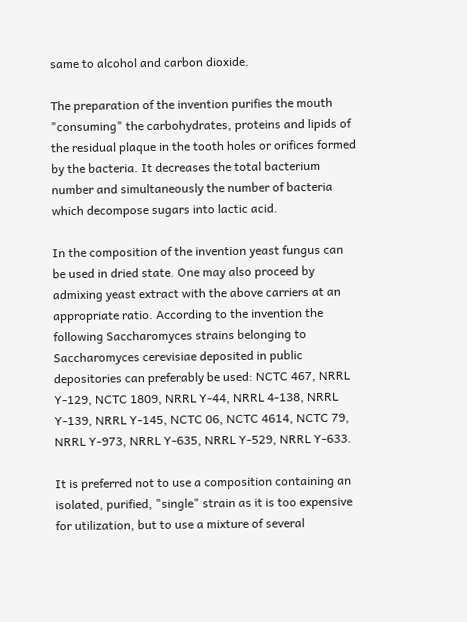same to alcohol and carbon dioxide.

The preparation of the invention purifies the mouth "consuming" the carbohydrates, proteins and lipids of the residual plaque in the tooth holes or orifices formed by the bacteria. It decreases the total bacterium number and simultaneously the number of bacteria which decompose sugars into lactic acid.

In the composition of the invention yeast fungus can be used in dried state. One may also proceed by admixing yeast extract with the above carriers at an appropriate ratio. According to the invention the following Saccharomyces strains belonging to Saccharomyces cerevisiae deposited in public depositories can preferably be used: NCTC 467, NRRL Y-129, NCTC 1809, NRRL Y-44, NRRL 4-138, NRRL Y-139, NRRL Y-145, NCTC 06, NCTC 4614, NCTC 79, NRRL Y-973, NRRL Y-635, NRRL Y-529, NRRL Y-633.

It is preferred not to use a composition containing an isolated, purified, "single" strain as it is too expensive for utilization, but to use a mixture of several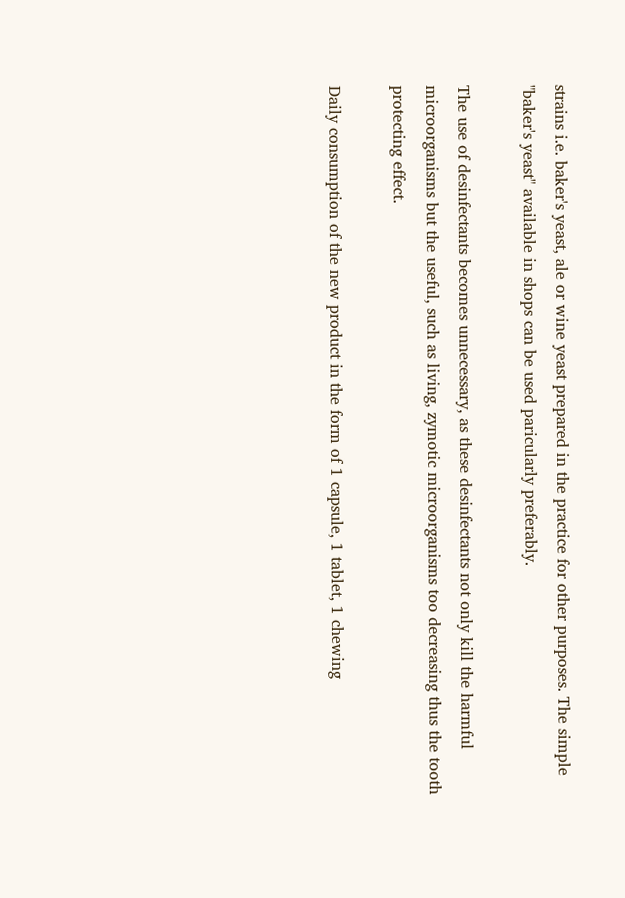strains i.e. baker's yeast, ale or wine yeast prepared in the practice for other purposes. The simple "baker's yeast" available in shops can be used paricularly preferably.

The use of desinfectants becomes unnecessary, as these desinfectants not only kill the harmful microorganisms but the useful, such as living, zymotic microorganisms too decreasing thus the tooth protecting effect.

Daily consumption of the new product in the form of 1 capsule, 1 tablet, 1 chewing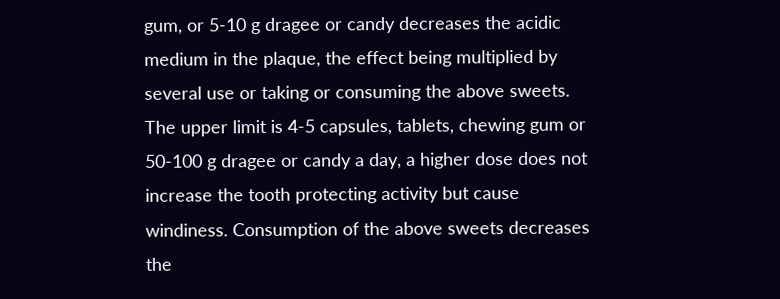gum, or 5-10 g dragee or candy decreases the acidic medium in the plaque, the effect being multiplied by several use or taking or consuming the above sweets. The upper limit is 4-5 capsules, tablets, chewing gum or 50-100 g dragee or candy a day, a higher dose does not increase the tooth protecting activity but cause windiness. Consumption of the above sweets decreases the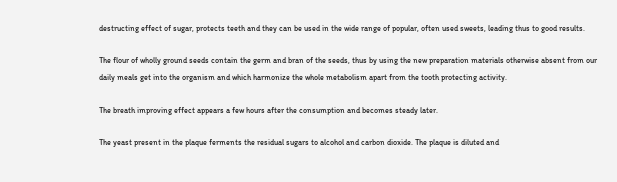destructing effect of sugar, protects teeth and they can be used in the wide range of popular, often used sweets, leading thus to good results.

The flour of wholly ground seeds contain the germ and bran of the seeds, thus by using the new preparation materials otherwise absent from our daily meals get into the organism and which harmonize the whole metabolism apart from the tooth protecting activity.

The breath improving effect appears a few hours after the consumption and becomes steady later.

The yeast present in the plaque ferments the residual sugars to alcohol and carbon dioxide. The plaque is diluted and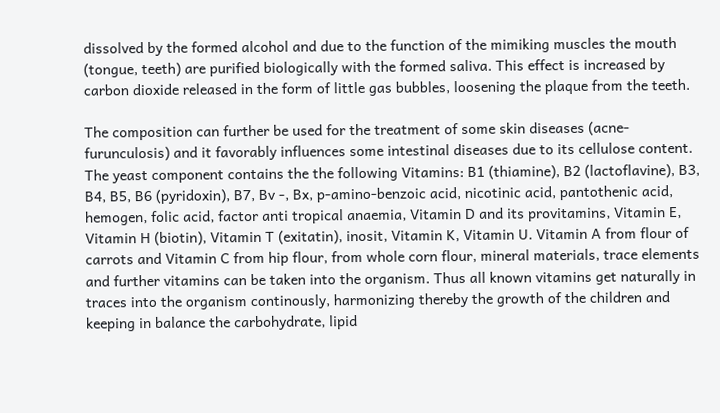dissolved by the formed alcohol and due to the function of the mimiking muscles the mouth (tongue, teeth) are purified biologically with the formed saliva. This effect is increased by carbon dioxide released in the form of little gas bubbles, loosening the plaque from the teeth.

The composition can further be used for the treatment of some skin diseases (acne-furunculosis) and it favorably influences some intestinal diseases due to its cellulose content. The yeast component contains the the following Vitamins: B1 (thiamine), B2 (lactoflavine), B3, B4, B5, B6 (pyridoxin), B7, Bv -, Bx, p-amino-benzoic acid, nicotinic acid, pantothenic acid, hemogen, folic acid, factor anti tropical anaemia, Vitamin D and its provitamins, Vitamin E, Vitamin H (biotin), Vitamin T (exitatin), inosit, Vitamin K, Vitamin U. Vitamin A from flour of carrots and Vitamin C from hip flour, from whole corn flour, mineral materials, trace elements and further vitamins can be taken into the organism. Thus all known vitamins get naturally in traces into the organism continously, harmonizing thereby the growth of the children and keeping in balance the carbohydrate, lipid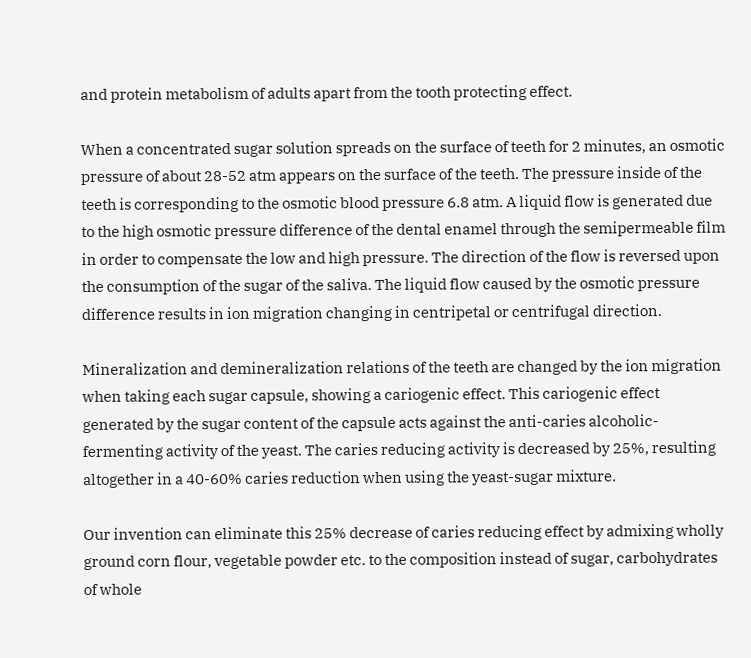and protein metabolism of adults apart from the tooth protecting effect.

When a concentrated sugar solution spreads on the surface of teeth for 2 minutes, an osmotic pressure of about 28-52 atm appears on the surface of the teeth. The pressure inside of the teeth is corresponding to the osmotic blood pressure 6.8 atm. A liquid flow is generated due to the high osmotic pressure difference of the dental enamel through the semipermeable film in order to compensate the low and high pressure. The direction of the flow is reversed upon the consumption of the sugar of the saliva. The liquid flow caused by the osmotic pressure difference results in ion migration changing in centripetal or centrifugal direction.

Mineralization and demineralization relations of the teeth are changed by the ion migration when taking each sugar capsule, showing a cariogenic effect. This cariogenic effect generated by the sugar content of the capsule acts against the anti-caries alcoholic-fermenting activity of the yeast. The caries reducing activity is decreased by 25%, resulting altogether in a 40-60% caries reduction when using the yeast-sugar mixture.

Our invention can eliminate this 25% decrease of caries reducing effect by admixing wholly ground corn flour, vegetable powder etc. to the composition instead of sugar, carbohydrates of whole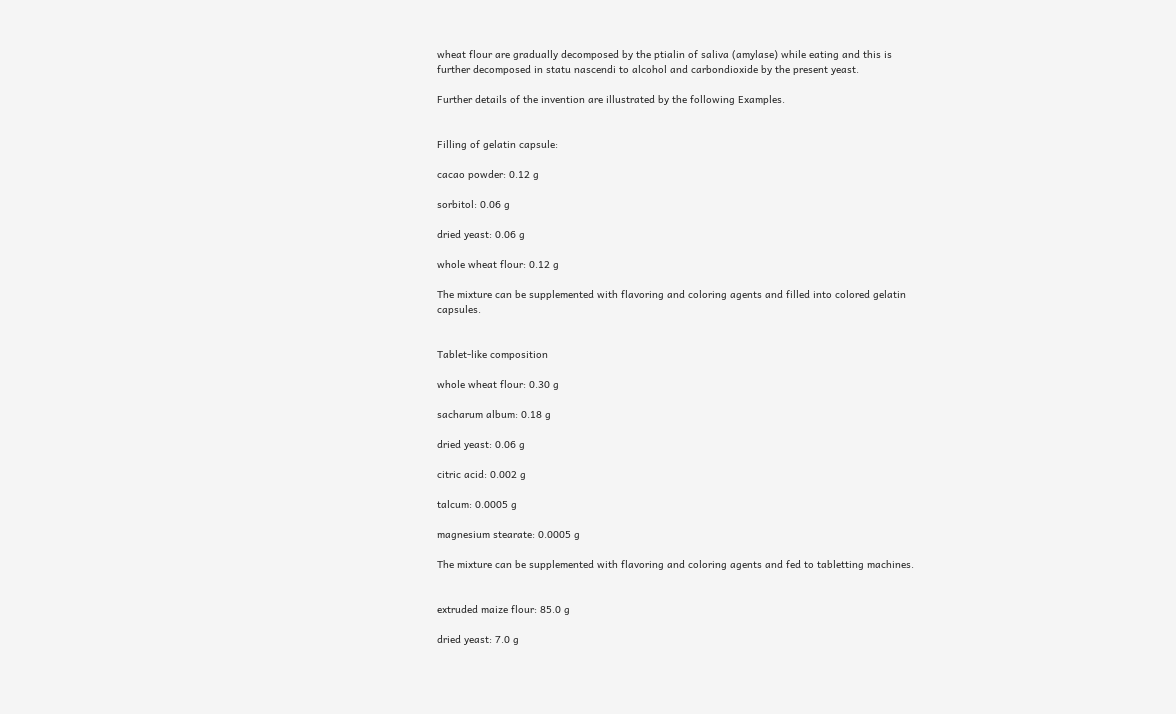wheat flour are gradually decomposed by the ptialin of saliva (amylase) while eating and this is further decomposed in statu nascendi to alcohol and carbondioxide by the present yeast.

Further details of the invention are illustrated by the following Examples.


Filling of gelatin capsule:

cacao powder: 0.12 g

sorbitol: 0.06 g

dried yeast: 0.06 g

whole wheat flour: 0.12 g

The mixture can be supplemented with flavoring and coloring agents and filled into colored gelatin capsules.


Tablet-like composition

whole wheat flour: 0.30 g

sacharum album: 0.18 g

dried yeast: 0.06 g

citric acid: 0.002 g

talcum: 0.0005 g

magnesium stearate: 0.0005 g

The mixture can be supplemented with flavoring and coloring agents and fed to tabletting machines.


extruded maize flour: 85.0 g

dried yeast: 7.0 g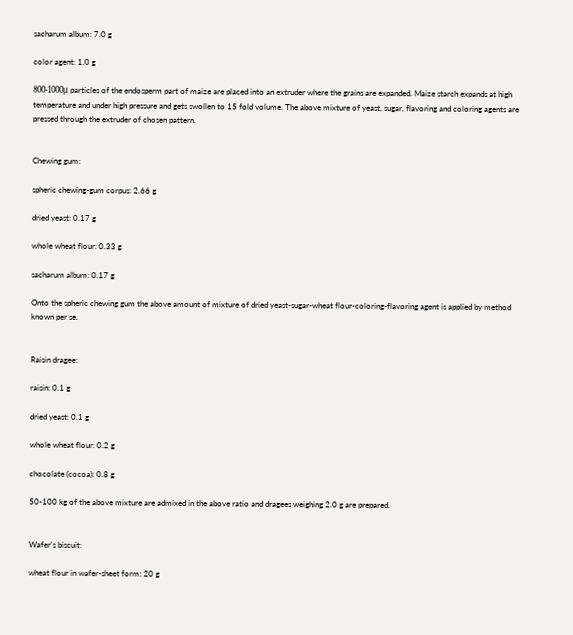sacharum album: 7.0 g

color agent: 1.0 g

800-1000μ particles of the endosperm part of maize are placed into an extruder where the grains are expanded. Maize starch expands at high temperature and under high pressure and gets swollen to 15 fold volume. The above mixture of yeast, sugar, flavoring and coloring agents are pressed through the extruder of chosen pattern.


Chewing gum:

spheric chewing-gum corpus: 2.66 g

dried yeast: 0.17 g

whole wheat flour: 0.33 g

sacharum album: 0.17 g

Onto the spheric chewing gum the above amount of mixture of dried yeast-sugar-wheat flour-coloring-flavoring agent is applied by method known per se.


Raisin dragee:

raisin: 0.1 g

dried yeast: 0.1 g

whole wheat flour: 0.2 g

chocolate (cocoa): 0.8 g

50-100 kg of the above mixture are admixed in the above ratio and dragees weighing 2.0 g are prepared.


Wafer's biscuit:

wheat flour in wafer-sheet form: 20 g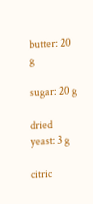butter: 20 g

sugar: 20 g

dried yeast: 3 g

citric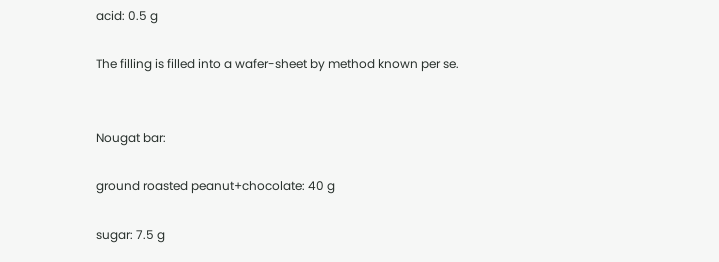acid: 0.5 g

The filling is filled into a wafer-sheet by method known per se.


Nougat bar:

ground roasted peanut+chocolate: 40 g

sugar: 7.5 g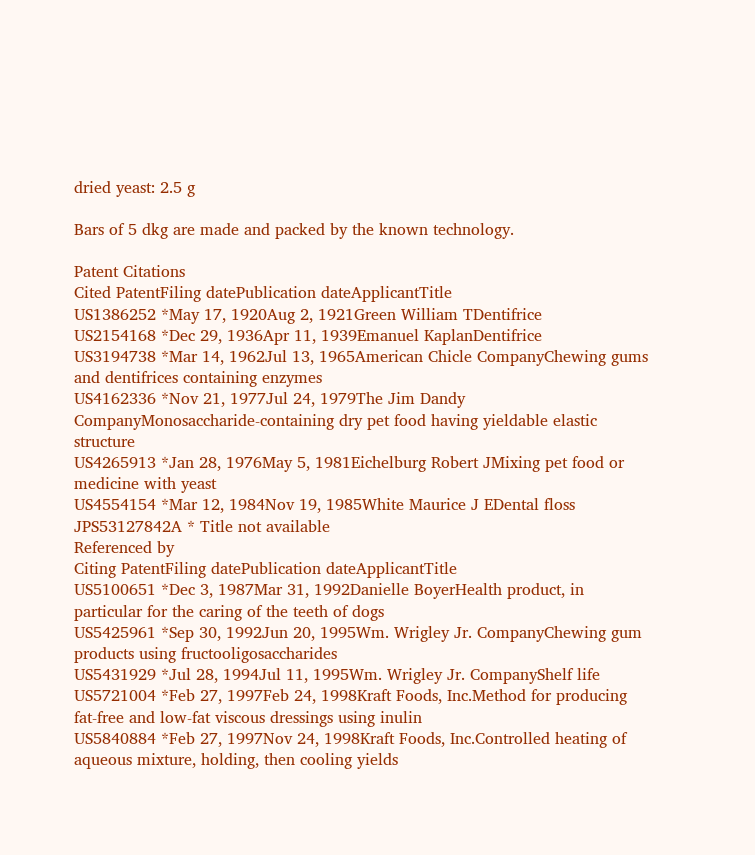dried yeast: 2.5 g

Bars of 5 dkg are made and packed by the known technology.

Patent Citations
Cited PatentFiling datePublication dateApplicantTitle
US1386252 *May 17, 1920Aug 2, 1921Green William TDentifrice
US2154168 *Dec 29, 1936Apr 11, 1939Emanuel KaplanDentifrice
US3194738 *Mar 14, 1962Jul 13, 1965American Chicle CompanyChewing gums and dentifrices containing enzymes
US4162336 *Nov 21, 1977Jul 24, 1979The Jim Dandy CompanyMonosaccharide-containing dry pet food having yieldable elastic structure
US4265913 *Jan 28, 1976May 5, 1981Eichelburg Robert JMixing pet food or medicine with yeast
US4554154 *Mar 12, 1984Nov 19, 1985White Maurice J EDental floss
JPS53127842A * Title not available
Referenced by
Citing PatentFiling datePublication dateApplicantTitle
US5100651 *Dec 3, 1987Mar 31, 1992Danielle BoyerHealth product, in particular for the caring of the teeth of dogs
US5425961 *Sep 30, 1992Jun 20, 1995Wm. Wrigley Jr. CompanyChewing gum products using fructooligosaccharides
US5431929 *Jul 28, 1994Jul 11, 1995Wm. Wrigley Jr. CompanyShelf life
US5721004 *Feb 27, 1997Feb 24, 1998Kraft Foods, Inc.Method for producing fat-free and low-fat viscous dressings using inulin
US5840884 *Feb 27, 1997Nov 24, 1998Kraft Foods, Inc.Controlled heating of aqueous mixture, holding, then cooling yields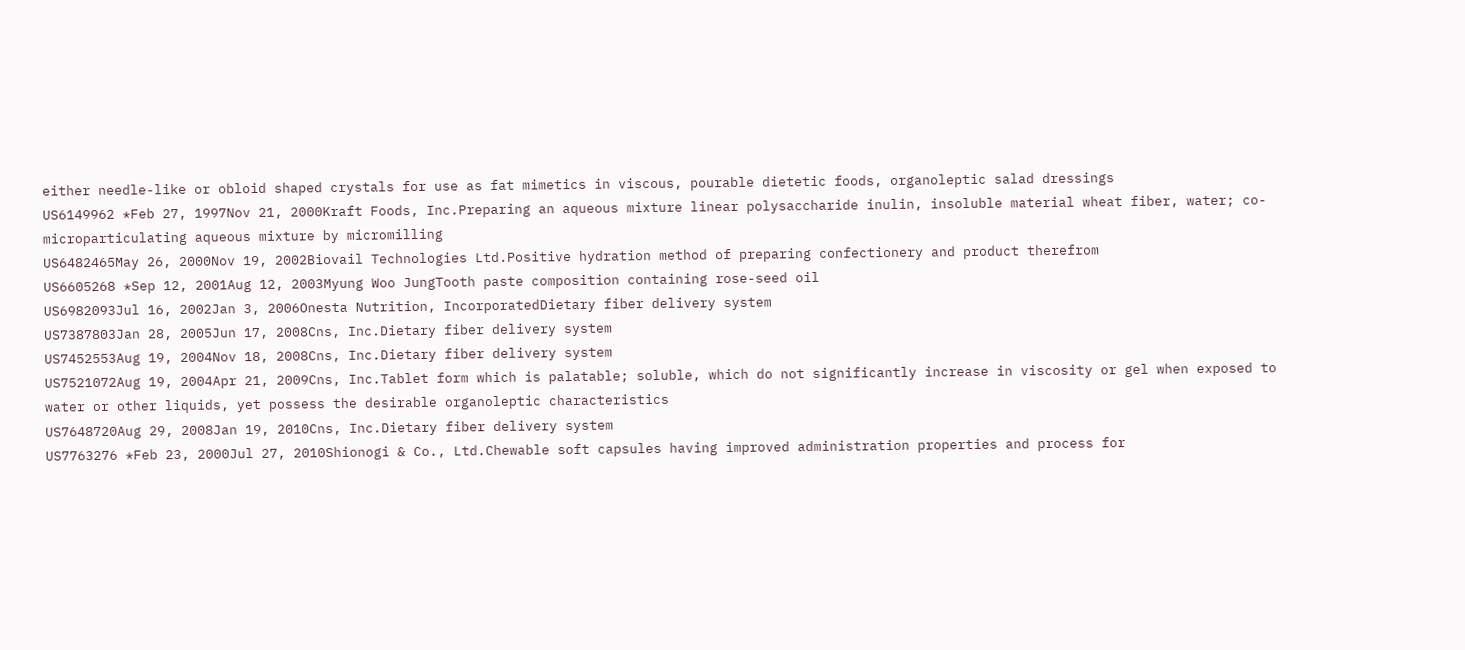either needle-like or obloid shaped crystals for use as fat mimetics in viscous, pourable dietetic foods, organoleptic salad dressings
US6149962 *Feb 27, 1997Nov 21, 2000Kraft Foods, Inc.Preparing an aqueous mixture linear polysaccharide inulin, insoluble material wheat fiber, water; co-microparticulating aqueous mixture by micromilling
US6482465May 26, 2000Nov 19, 2002Biovail Technologies Ltd.Positive hydration method of preparing confectionery and product therefrom
US6605268 *Sep 12, 2001Aug 12, 2003Myung Woo JungTooth paste composition containing rose-seed oil
US6982093Jul 16, 2002Jan 3, 2006Onesta Nutrition, IncorporatedDietary fiber delivery system
US7387803Jan 28, 2005Jun 17, 2008Cns, Inc.Dietary fiber delivery system
US7452553Aug 19, 2004Nov 18, 2008Cns, Inc.Dietary fiber delivery system
US7521072Aug 19, 2004Apr 21, 2009Cns, Inc.Tablet form which is palatable; soluble, which do not significantly increase in viscosity or gel when exposed to water or other liquids, yet possess the desirable organoleptic characteristics
US7648720Aug 29, 2008Jan 19, 2010Cns, Inc.Dietary fiber delivery system
US7763276 *Feb 23, 2000Jul 27, 2010Shionogi & Co., Ltd.Chewable soft capsules having improved administration properties and process for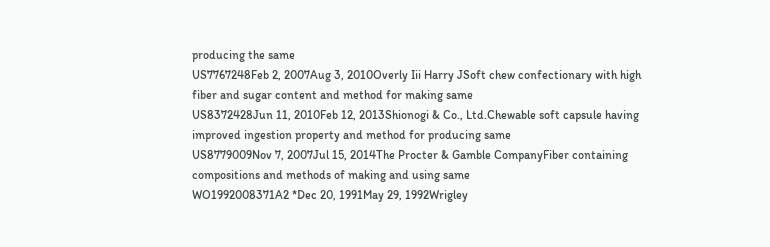producing the same
US7767248Feb 2, 2007Aug 3, 2010Overly Iii Harry JSoft chew confectionary with high fiber and sugar content and method for making same
US8372428Jun 11, 2010Feb 12, 2013Shionogi & Co., Ltd.Chewable soft capsule having improved ingestion property and method for producing same
US8779009Nov 7, 2007Jul 15, 2014The Procter & Gamble CompanyFiber containing compositions and methods of making and using same
WO1992008371A2 *Dec 20, 1991May 29, 1992Wrigley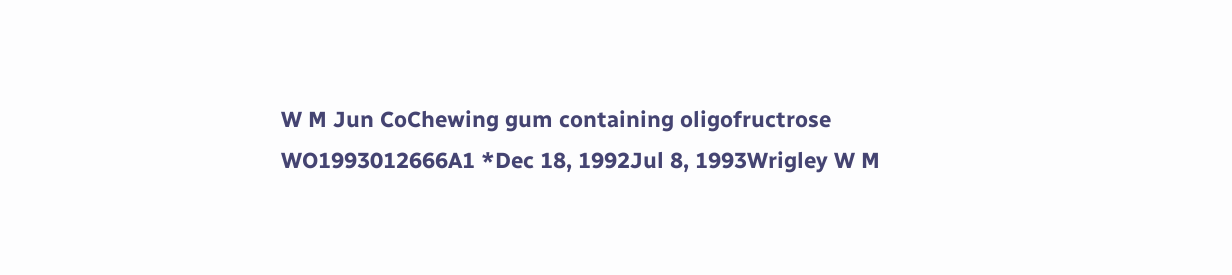W M Jun CoChewing gum containing oligofructrose
WO1993012666A1 *Dec 18, 1992Jul 8, 1993Wrigley W M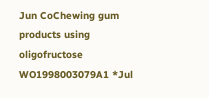Jun CoChewing gum products using oligofructose
WO1998003079A1 *Jul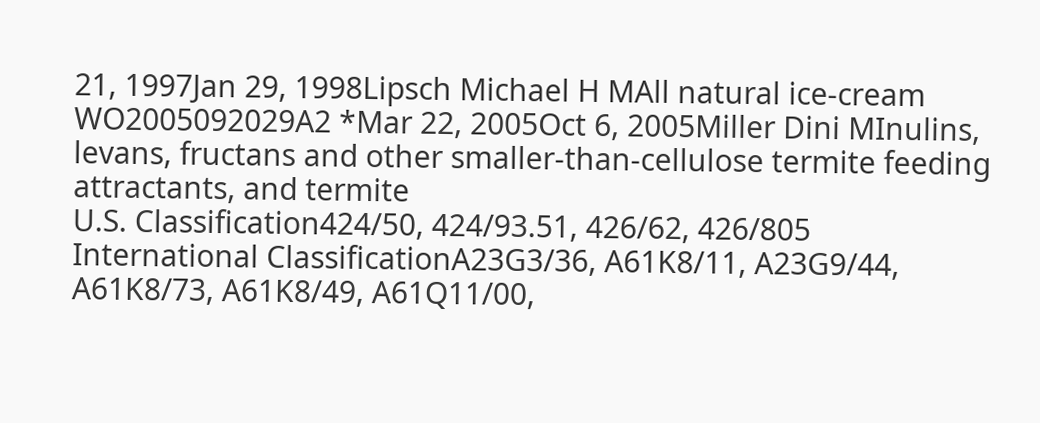21, 1997Jan 29, 1998Lipsch Michael H MAll natural ice-cream
WO2005092029A2 *Mar 22, 2005Oct 6, 2005Miller Dini MInulins, levans, fructans and other smaller-than-cellulose termite feeding attractants, and termite
U.S. Classification424/50, 424/93.51, 426/62, 426/805
International ClassificationA23G3/36, A61K8/11, A23G9/44, A61K8/73, A61K8/49, A61Q11/00,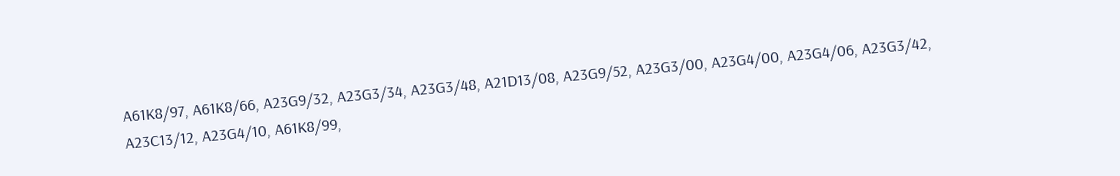A61K8/97, A61K8/66, A23G9/32, A23G3/34, A23G3/48, A21D13/08, A23G9/52, A23G3/00, A23G4/00, A23G4/06, A23G3/42, A23C13/12, A23G4/10, A61K8/99,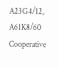A23G4/12, A61K8/60
Cooperative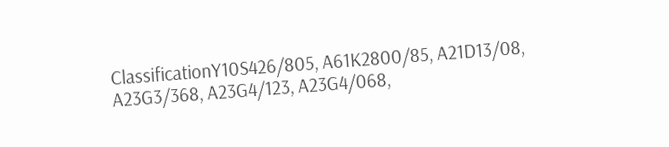ClassificationY10S426/805, A61K2800/85, A21D13/08, A23G3/368, A23G4/123, A23G4/068,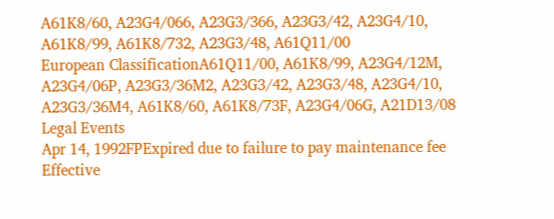A61K8/60, A23G4/066, A23G3/366, A23G3/42, A23G4/10, A61K8/99, A61K8/732, A23G3/48, A61Q11/00
European ClassificationA61Q11/00, A61K8/99, A23G4/12M, A23G4/06P, A23G3/36M2, A23G3/42, A23G3/48, A23G4/10, A23G3/36M4, A61K8/60, A61K8/73F, A23G4/06G, A21D13/08
Legal Events
Apr 14, 1992FPExpired due to failure to pay maintenance fee
Effective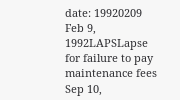date: 19920209
Feb 9, 1992LAPSLapse for failure to pay maintenance fees
Sep 10,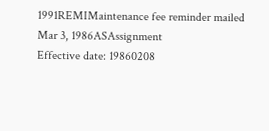1991REMIMaintenance fee reminder mailed
Mar 3, 1986ASAssignment
Effective date: 19860208